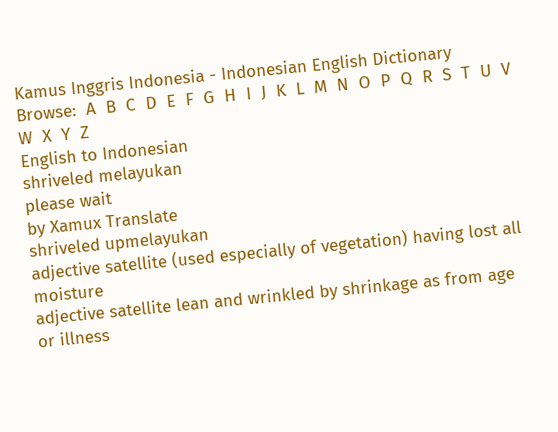Kamus Inggris Indonesia - Indonesian English Dictionary
Browse:  A  B  C  D  E  F  G  H  I  J  K  L  M  N  O  P  Q  R  S  T  U  V  W  X  Y  Z
English to Indonesian
shriveled melayukan
please wait
by Xamux Translate
shriveled upmelayukan
adjective satellite (used especially of vegetation) having lost all moisture
adjective satellite lean and wrinkled by shrinkage as from age or illness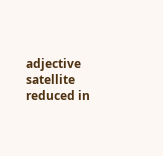adjective satellite reduced in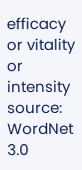efficacy or vitality or intensity
source: WordNet 3.0